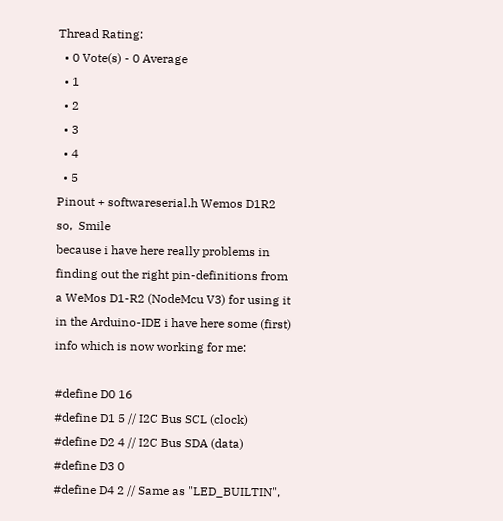Thread Rating:
  • 0 Vote(s) - 0 Average
  • 1
  • 2
  • 3
  • 4
  • 5
Pinout + softwareserial.h Wemos D1R2
so,  Smile
because i have here really problems in finding out the right pin-definitions from a WeMos D1-R2 (NodeMcu V3) for using it in the Arduino-IDE i have here some (first) info which is now working for me:

#define D0 16
#define D1 5 // I2C Bus SCL (clock)
#define D2 4 // I2C Bus SDA (data)
#define D3 0
#define D4 2 // Same as "LED_BUILTIN",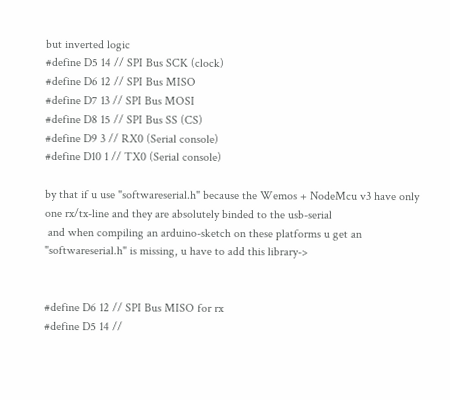but inverted logic
#define D5 14 // SPI Bus SCK (clock)
#define D6 12 // SPI Bus MISO
#define D7 13 // SPI Bus MOSI
#define D8 15 // SPI Bus SS (CS)
#define D9 3 // RX0 (Serial console)
#define D10 1 // TX0 (Serial console)

by that if u use "softwareserial.h" because the Wemos + NodeMcu v3 have only one rx/tx-line and they are absolutely binded to the usb-serial
 and when compiling an arduino-sketch on these platforms u get an "softwareserial.h" is missing, u have to add this library->


#define D6 12 // SPI Bus MISO for rx
#define D5 14 //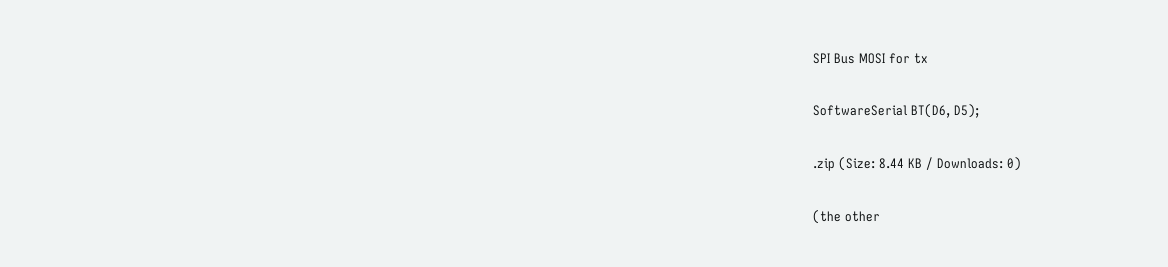SPI Bus MOSI for tx

SoftwareSerial BT(D6, D5);

.zip (Size: 8.44 KB / Downloads: 0)

(the other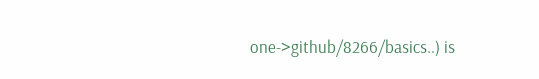one->github/8266/basics..) is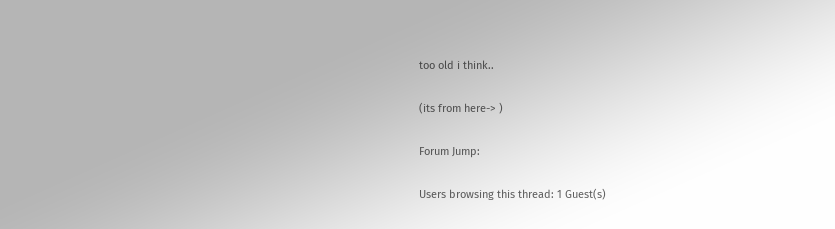too old i think..

(its from here-> )

Forum Jump:

Users browsing this thread: 1 Guest(s)